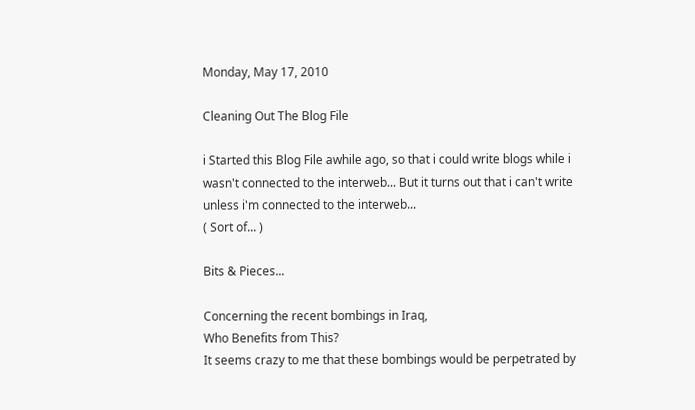Monday, May 17, 2010

Cleaning Out The Blog File

i Started this Blog File awhile ago, so that i could write blogs while i wasn't connected to the interweb... But it turns out that i can't write unless i'm connected to the interweb...
( Sort of... )

Bits & Pieces...

Concerning the recent bombings in Iraq,
Who Benefits from This?
It seems crazy to me that these bombings would be perpetrated by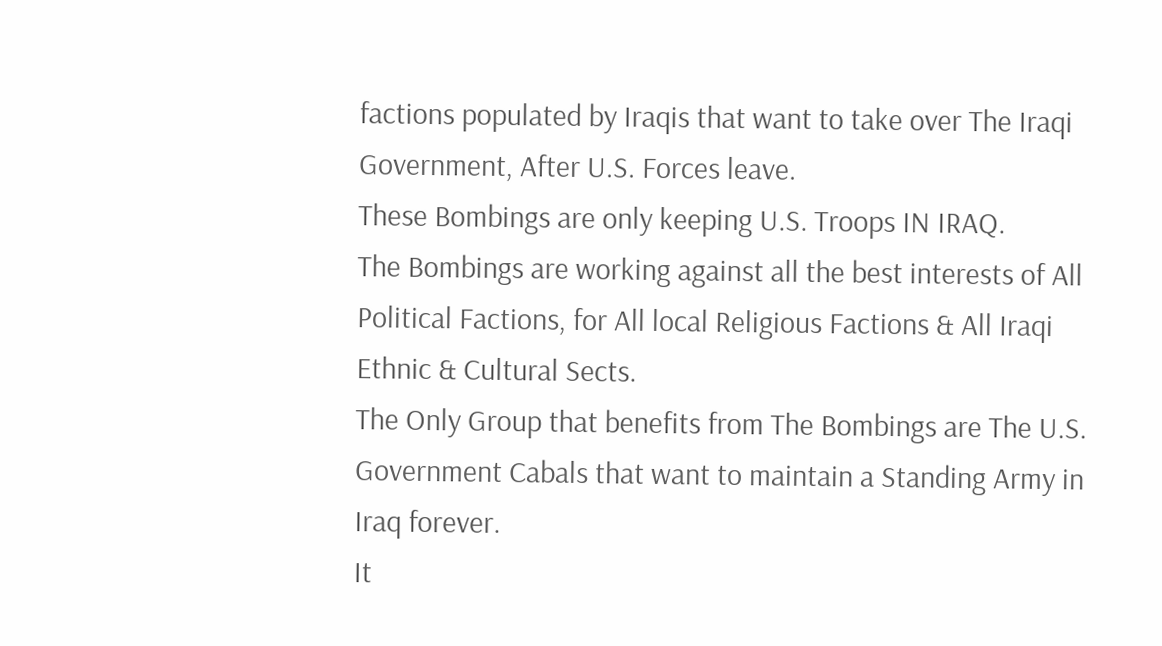factions populated by Iraqis that want to take over The Iraqi Government, After U.S. Forces leave.
These Bombings are only keeping U.S. Troops IN IRAQ.
The Bombings are working against all the best interests of All Political Factions, for All local Religious Factions & All Iraqi Ethnic & Cultural Sects.
The Only Group that benefits from The Bombings are The U.S. Government Cabals that want to maintain a Standing Army in Iraq forever.
It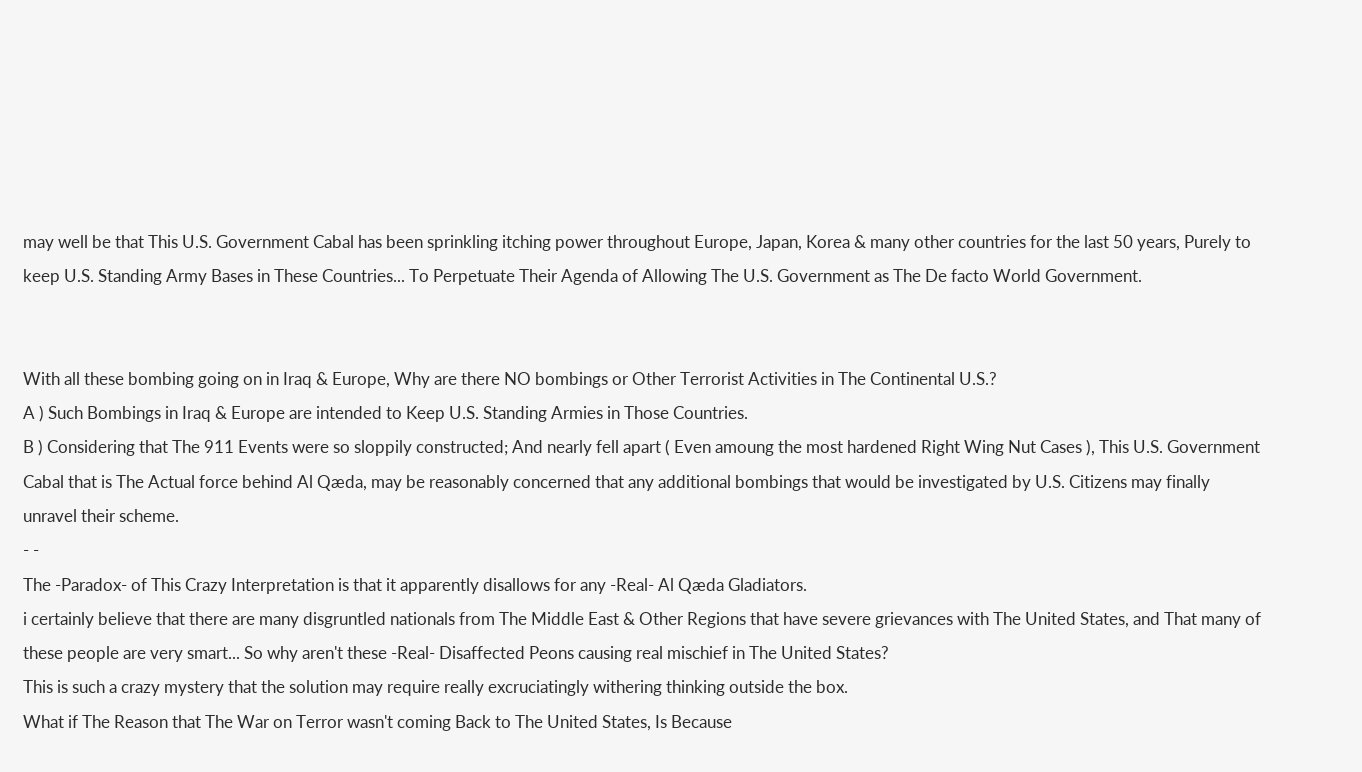may well be that This U.S. Government Cabal has been sprinkling itching power throughout Europe, Japan, Korea & many other countries for the last 50 years, Purely to keep U.S. Standing Army Bases in These Countries... To Perpetuate Their Agenda of Allowing The U.S. Government as The De facto World Government.


With all these bombing going on in Iraq & Europe, Why are there NO bombings or Other Terrorist Activities in The Continental U.S.?
A ) Such Bombings in Iraq & Europe are intended to Keep U.S. Standing Armies in Those Countries.
B ) Considering that The 911 Events were so sloppily constructed; And nearly fell apart ( Even amoung the most hardened Right Wing Nut Cases ), This U.S. Government Cabal that is The Actual force behind Al Qæda, may be reasonably concerned that any additional bombings that would be investigated by U.S. Citizens may finally unravel their scheme.
- -
The -Paradox- of This Crazy Interpretation is that it apparently disallows for any -Real- Al Qæda Gladiators.
i certainly believe that there are many disgruntled nationals from The Middle East & Other Regions that have severe grievances with The United States, and That many of these people are very smart... So why aren't these -Real- Disaffected Peons causing real mischief in The United States?
This is such a crazy mystery that the solution may require really excruciatingly withering thinking outside the box.
What if The Reason that The War on Terror wasn't coming Back to The United States, Is Because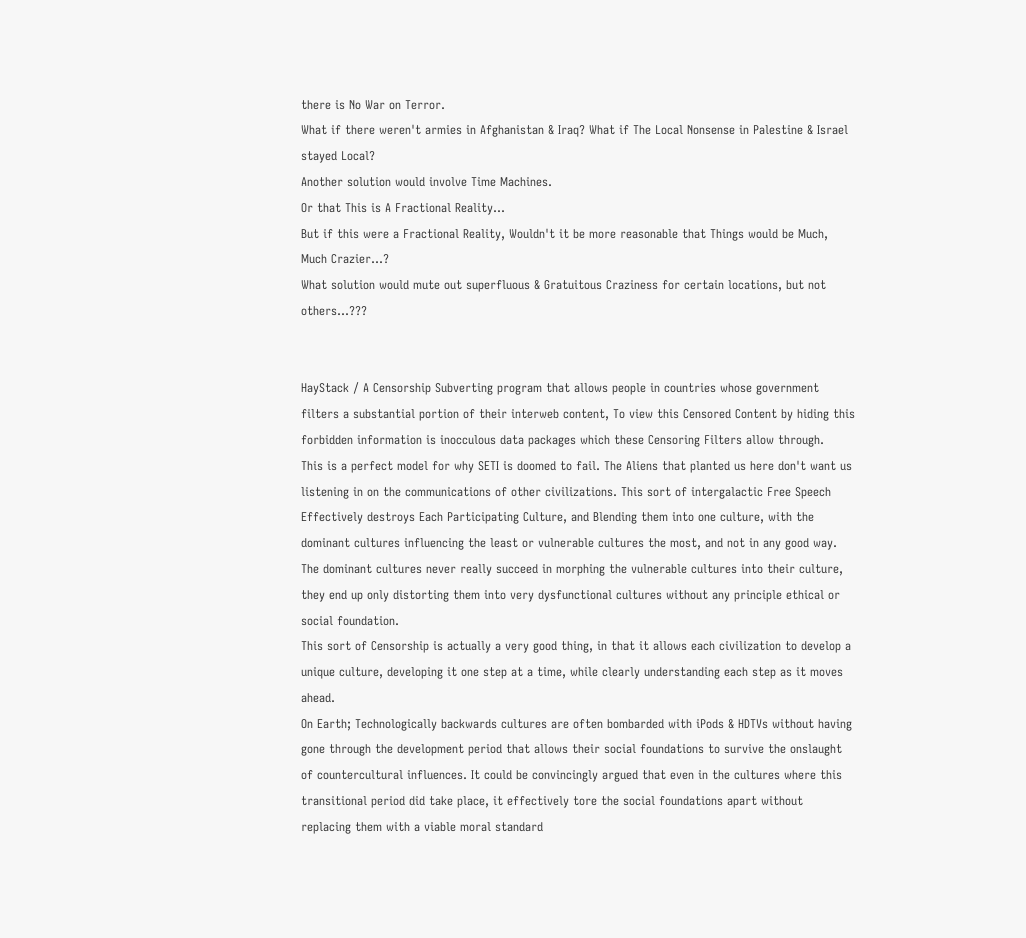there is No War on Terror.
What if there weren't armies in Afghanistan & Iraq? What if The Local Nonsense in Palestine & Israel stayed Local?
Another solution would involve Time Machines.
Or that This is A Fractional Reality...
But if this were a Fractional Reality, Wouldn't it be more reasonable that Things would be Much, Much Crazier...?
What solution would mute out superfluous & Gratuitous Craziness for certain locations, but not others...???


HayStack / A Censorship Subverting program that allows people in countries whose government filters a substantial portion of their interweb content, To view this Censored Content by hiding this forbidden information is inocculous data packages which these Censoring Filters allow through.
This is a perfect model for why SETI is doomed to fail. The Aliens that planted us here don't want us listening in on the communications of other civilizations. This sort of intergalactic Free Speech Effectively destroys Each Participating Culture, and Blending them into one culture, with the dominant cultures influencing the least or vulnerable cultures the most, and not in any good way. The dominant cultures never really succeed in morphing the vulnerable cultures into their culture, they end up only distorting them into very dysfunctional cultures without any principle ethical or social foundation.
This sort of Censorship is actually a very good thing, in that it allows each civilization to develop a unique culture, developing it one step at a time, while clearly understanding each step as it moves ahead.
On Earth; Technologically backwards cultures are often bombarded with iPods & HDTVs without having gone through the development period that allows their social foundations to survive the onslaught of countercultural influences. It could be convincingly argued that even in the cultures where this transitional period did take place, it effectively tore the social foundations apart without replacing them with a viable moral standard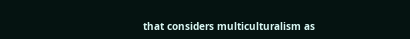that considers multiculturalism as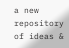a new repository of ideas &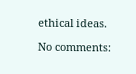ethical ideas.

No comments: